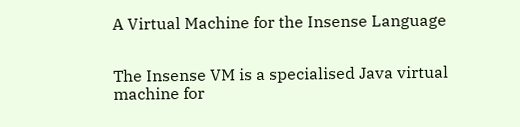A Virtual Machine for the Insense Language


The Insense VM is a specialised Java virtual machine for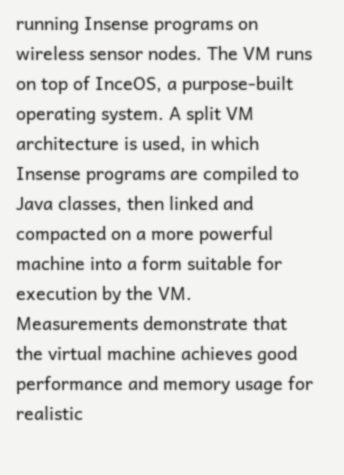running Insense programs on wireless sensor nodes. The VM runs on top of InceOS, a purpose-built operating system. A split VM architecture is used, in which Insense programs are compiled to Java classes, then linked and compacted on a more powerful machine into a form suitable for execution by the VM. Measurements demonstrate that the virtual machine achieves good performance and memory usage for realistic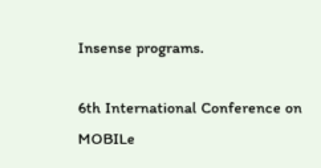Insense programs.

6th International Conference on MOBILe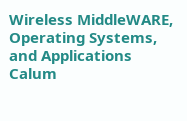Wireless MiddleWARE, Operating Systems, and Applications
Calum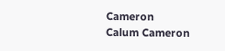Cameron
Calum Cameron